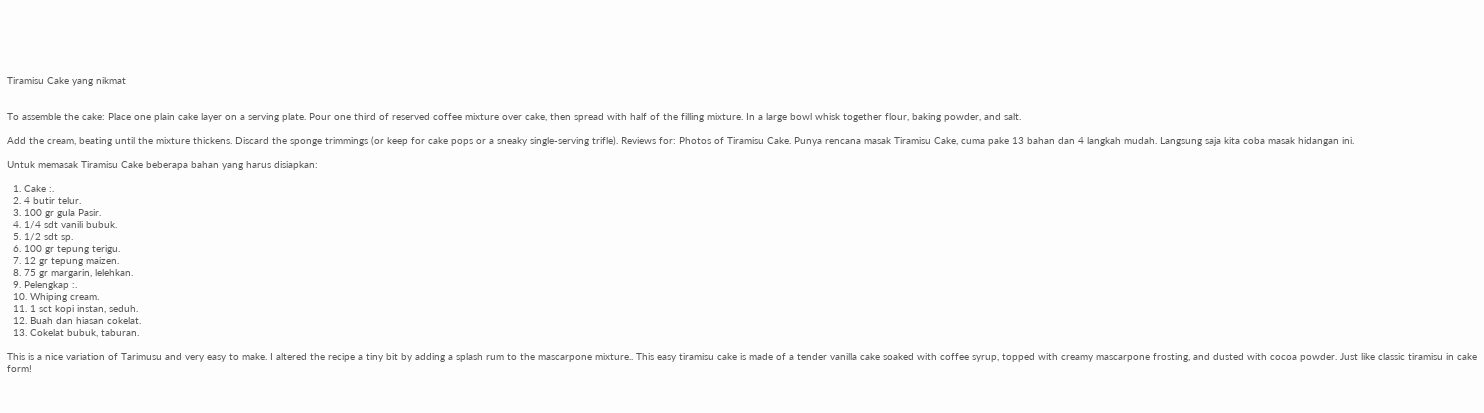Tiramisu Cake yang nikmat


To assemble the cake: Place one plain cake layer on a serving plate. Pour one third of reserved coffee mixture over cake, then spread with half of the filling mixture. In a large bowl whisk together flour, baking powder, and salt.

Add the cream, beating until the mixture thickens. Discard the sponge trimmings (or keep for cake pops or a sneaky single-serving trifle). Reviews for: Photos of Tiramisu Cake. Punya rencana masak Tiramisu Cake, cuma pake 13 bahan dan 4 langkah mudah. Langsung saja kita coba masak hidangan ini.

Untuk memasak Tiramisu Cake beberapa bahan yang harus disiapkan:

  1. Cake :.
  2. 4 butir telur.
  3. 100 gr gula Pasir.
  4. 1/4 sdt vanili bubuk.
  5. 1/2 sdt sp.
  6. 100 gr tepung terigu.
  7. 12 gr tepung maizen.
  8. 75 gr margarin, lelehkan.
  9. Pelengkap :.
  10. Whiping cream.
  11. 1 sct kopi instan, seduh.
  12. Buah dan hiasan cokelat.
  13. Cokelat bubuk, taburan.

This is a nice variation of Tarimusu and very easy to make. I altered the recipe a tiny bit by adding a splash rum to the mascarpone mixture.. This easy tiramisu cake is made of a tender vanilla cake soaked with coffee syrup, topped with creamy mascarpone frosting, and dusted with cocoa powder. Just like classic tiramisu in cake form!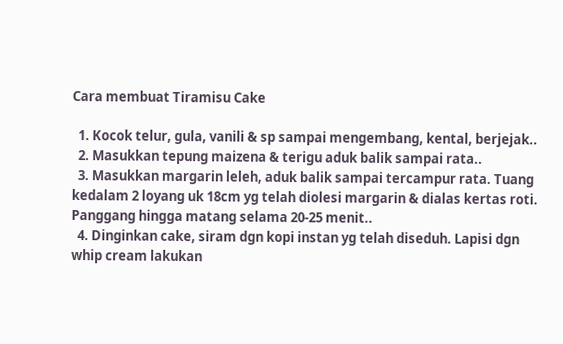Cara membuat Tiramisu Cake

  1. Kocok telur, gula, vanili & sp sampai mengembang, kental, berjejak..
  2. Masukkan tepung maizena & terigu aduk balik sampai rata..
  3. Masukkan margarin leleh, aduk balik sampai tercampur rata. Tuang kedalam 2 loyang uk 18cm yg telah diolesi margarin & dialas kertas roti. Panggang hingga matang selama 20-25 menit..
  4. Dinginkan cake, siram dgn kopi instan yg telah diseduh. Lapisi dgn whip cream lakukan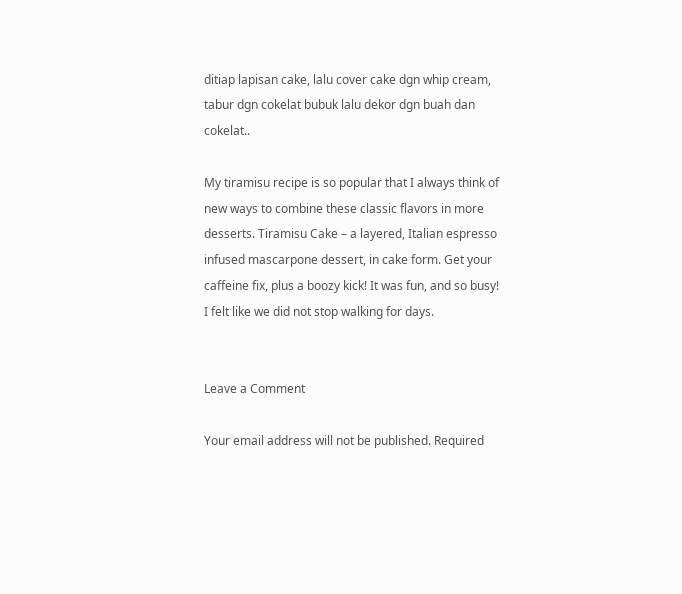ditiap lapisan cake, lalu cover cake dgn whip cream, tabur dgn cokelat bubuk lalu dekor dgn buah dan cokelat..

My tiramisu recipe is so popular that I always think of new ways to combine these classic flavors in more desserts. Tiramisu Cake – a layered, Italian espresso infused mascarpone dessert, in cake form. Get your caffeine fix, plus a boozy kick! It was fun, and so busy! I felt like we did not stop walking for days.


Leave a Comment

Your email address will not be published. Required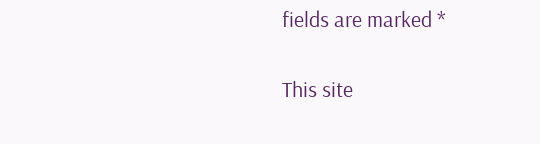fields are marked *

This site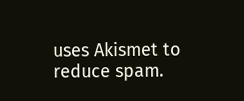uses Akismet to reduce spam.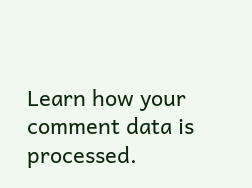Learn how your comment data is processed.